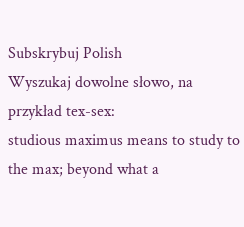Subskrybuj Polish
Wyszukaj dowolne słowo, na przykład tex-sex:
studious maximus means to study to the max; beyond what a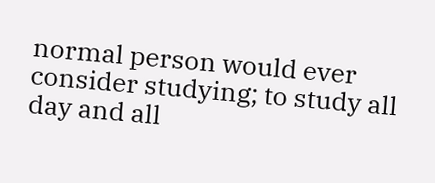normal person would ever consider studying; to study all day and all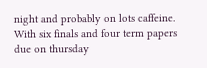night and probably on lots caffeine.
With six finals and four term papers due on thursday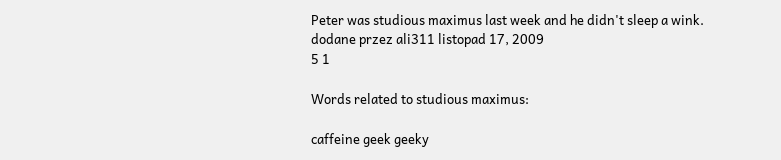Peter was studious maximus last week and he didn't sleep a wink.
dodane przez ali311 listopad 17, 2009
5 1

Words related to studious maximus:

caffeine geek geeky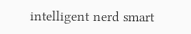intelligent nerd smart